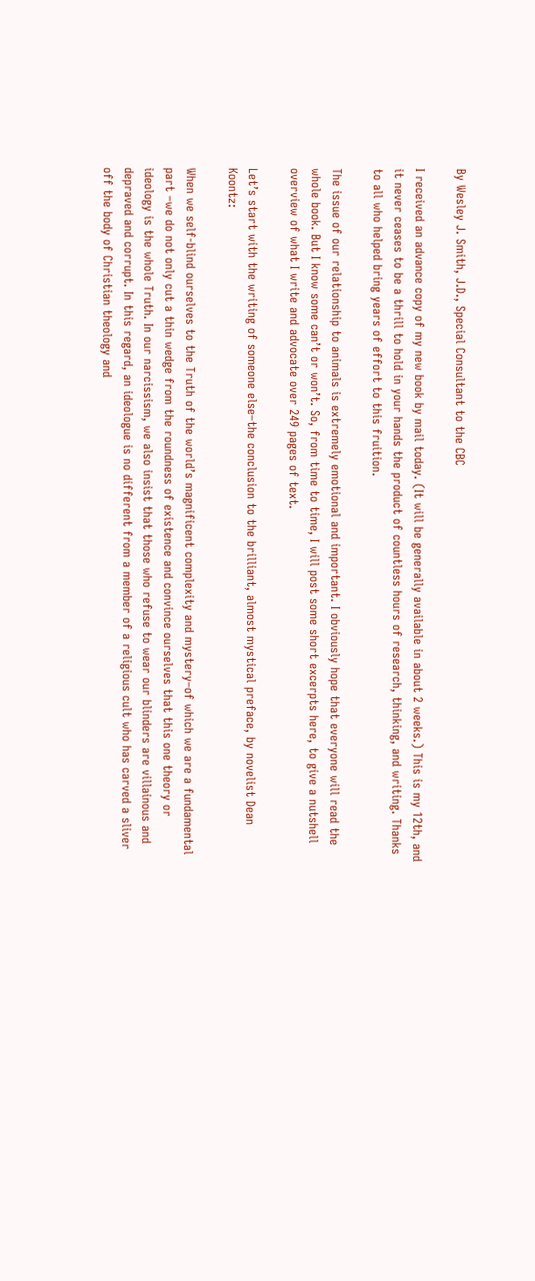By Wesley J. Smith, J.D., Special Consultant to the CBC

I received an advance copy of my new book by mail today. (It will be generally available in about 2 weeks.) This is my 12th, and it never ceases to be a thrill to hold in your hands the product of countless hours of research, thinking, and writing. Thanks to all who helped bring years of effort to this fruition.

The issue of our relationship to animals is extremely emotional and important. I obviously hope that everyone will read the whole book. But I know some can’t or won’t. So, from time to time, I will post some short excerpts here, to give a nutshell overview of what I write and advocate over 249 pages of text.

Let’s start with the writing of someone else–the conclusion to the brilliant, almost mystical preface, by novelist Dean Koontz:

When we self-blind ourselves to the Truth of the world’s magnificent complexity and mystery–of which we are a fundamental part –we do not only cut a thin wedge from the roundness of existence and convince ourselves that this one theory or ideology is the whole Truth. In our narcissism, we also insist that those who refuse to wear our blinders are villainous and depraved and corrupt. In this regard, an ideologue is no different from a member of a religious cult who has carved a sliver off the body of Christian theology and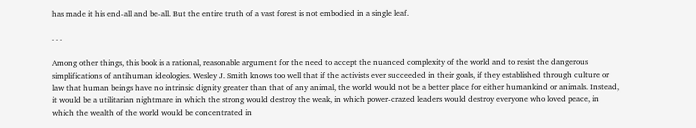has made it his end-all and be-all. But the entire truth of a vast forest is not embodied in a single leaf.

. . .

Among other things, this book is a rational, reasonable argument for the need to accept the nuanced complexity of the world and to resist the dangerous simplifications of antihuman ideologies. Wesley J. Smith knows too well that if the activists ever succeeded in their goals, if they established through culture or law that human beings have no intrinsic dignity greater than that of any animal, the world would not be a better place for either humankind or animals. Instead, it would be a utilitarian nightmare in which the strong would destroy the weak, in which power-crazed leaders would destroy everyone who loved peace, in which the wealth of the world would be concentrated in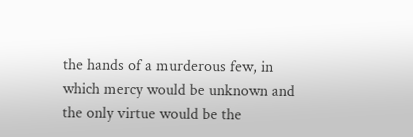the hands of a murderous few, in which mercy would be unknown and the only virtue would be the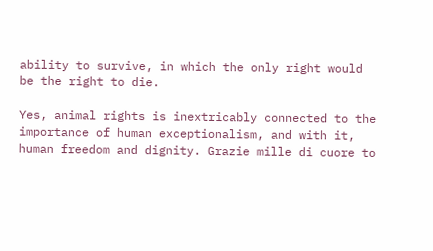ability to survive, in which the only right would be the right to die.

Yes, animal rights is inextricably connected to the importance of human exceptionalism, and with it, human freedom and dignity. Grazie mille di cuore to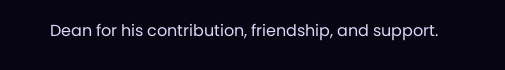Dean for his contribution, friendship, and support.